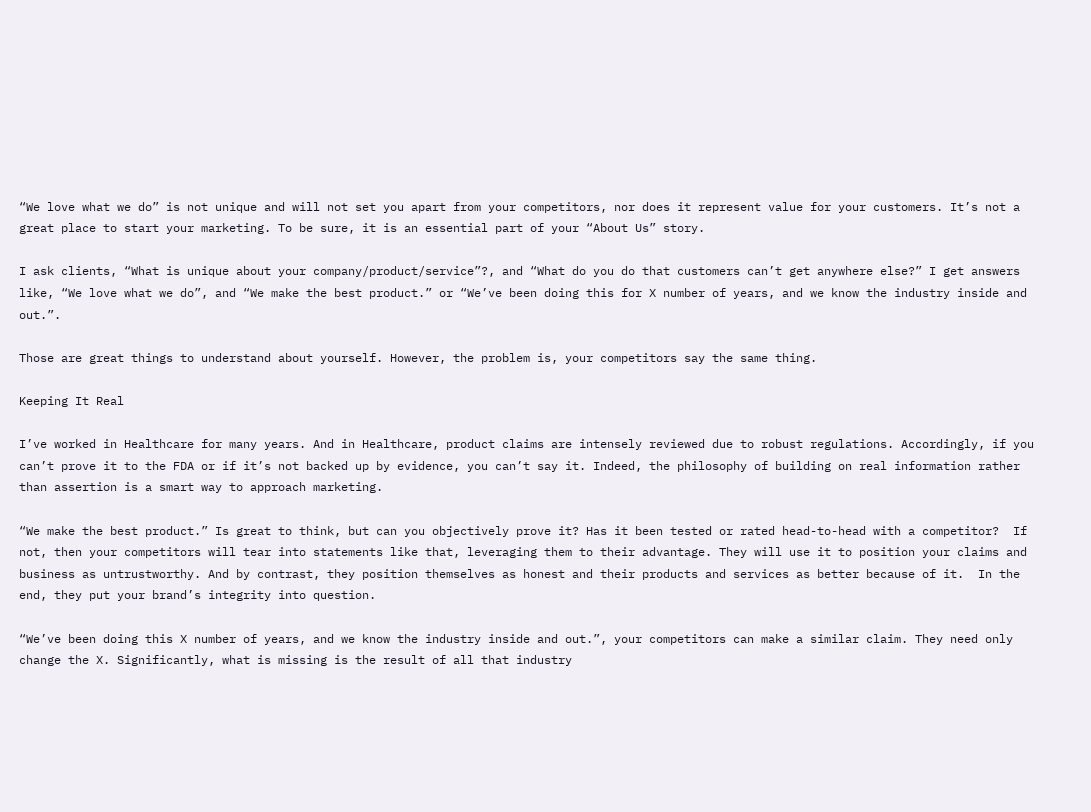“We love what we do” is not unique and will not set you apart from your competitors, nor does it represent value for your customers. It’s not a great place to start your marketing. To be sure, it is an essential part of your “About Us” story.

I ask clients, “What is unique about your company/product/service”?, and “What do you do that customers can’t get anywhere else?” I get answers like, “We love what we do”, and “We make the best product.” or “We’ve been doing this for X number of years, and we know the industry inside and out.”.

Those are great things to understand about yourself. However, the problem is, your competitors say the same thing.

Keeping It Real

I’ve worked in Healthcare for many years. And in Healthcare, product claims are intensely reviewed due to robust regulations. Accordingly, if you can’t prove it to the FDA or if it’s not backed up by evidence, you can’t say it. Indeed, the philosophy of building on real information rather than assertion is a smart way to approach marketing.

“We make the best product.” Is great to think, but can you objectively prove it? Has it been tested or rated head-to-head with a competitor?  If not, then your competitors will tear into statements like that, leveraging them to their advantage. They will use it to position your claims and business as untrustworthy. And by contrast, they position themselves as honest and their products and services as better because of it.  In the end, they put your brand’s integrity into question.

“We’ve been doing this X number of years, and we know the industry inside and out.”, your competitors can make a similar claim. They need only change the X. Significantly, what is missing is the result of all that industry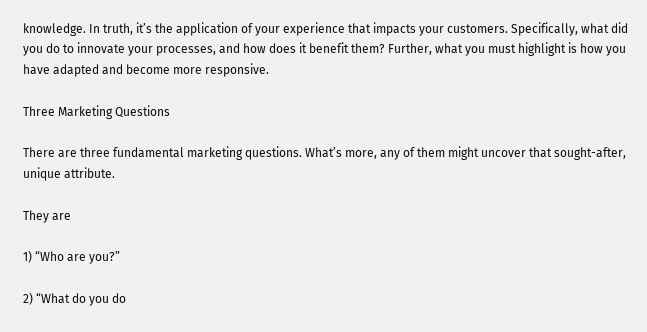knowledge. In truth, it’s the application of your experience that impacts your customers. Specifically, what did you do to innovate your processes, and how does it benefit them? Further, what you must highlight is how you have adapted and become more responsive.

Three Marketing Questions

There are three fundamental marketing questions. What’s more, any of them might uncover that sought-after, unique attribute.

They are

1) “Who are you?”

2) “What do you do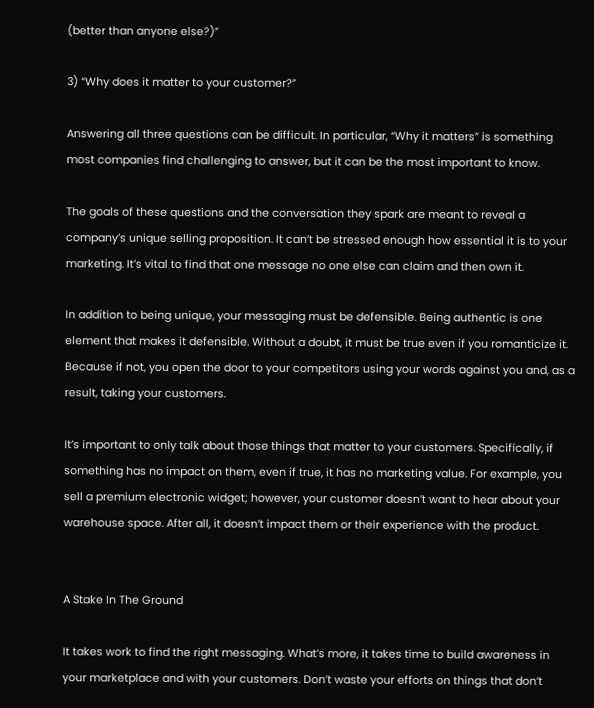(better than anyone else?)”

3) “Why does it matter to your customer?”

Answering all three questions can be difficult. In particular, “Why it matters” is something most companies find challenging to answer, but it can be the most important to know.

The goals of these questions and the conversation they spark are meant to reveal a company’s unique selling proposition. It can’t be stressed enough how essential it is to your marketing. It’s vital to find that one message no one else can claim and then own it.

In addition to being unique, your messaging must be defensible. Being authentic is one element that makes it defensible. Without a doubt, it must be true even if you romanticize it. Because if not, you open the door to your competitors using your words against you and, as a result, taking your customers.

It’s important to only talk about those things that matter to your customers. Specifically, if something has no impact on them, even if true, it has no marketing value. For example, you sell a premium electronic widget; however, your customer doesn’t want to hear about your warehouse space. After all, it doesn’t impact them or their experience with the product.


A Stake In The Ground

It takes work to find the right messaging. What’s more, it takes time to build awareness in your marketplace and with your customers. Don’t waste your efforts on things that don’t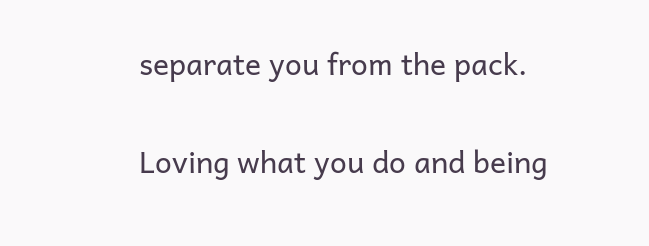separate you from the pack.

Loving what you do and being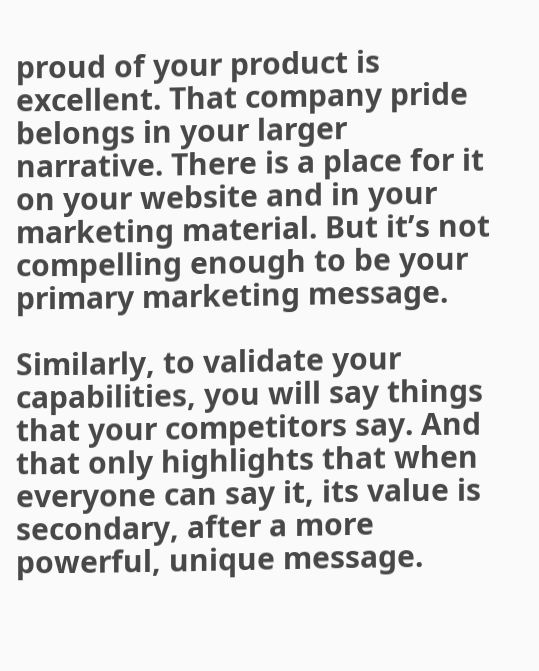proud of your product is excellent. That company pride belongs in your larger narrative. There is a place for it on your website and in your marketing material. But it’s not compelling enough to be your primary marketing message.

Similarly, to validate your capabilities, you will say things that your competitors say. And that only highlights that when everyone can say it, its value is secondary, after a more powerful, unique message.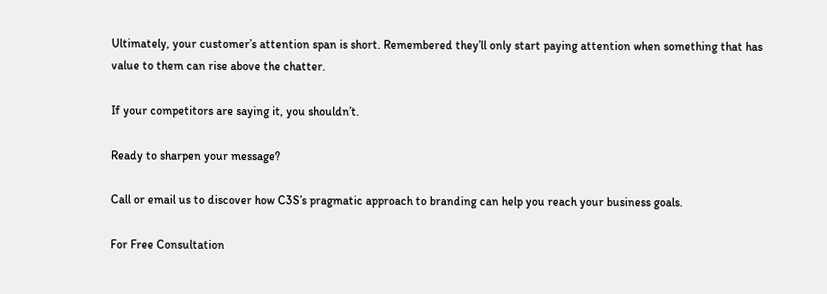Ultimately, your customer’s attention span is short. Remembered they’ll only start paying attention when something that has value to them can rise above the chatter.

If your competitors are saying it, you shouldn’t.

Ready to sharpen your message?

Call or email us to discover how C3S’s pragmatic approach to branding can help you reach your business goals.

For Free Consultation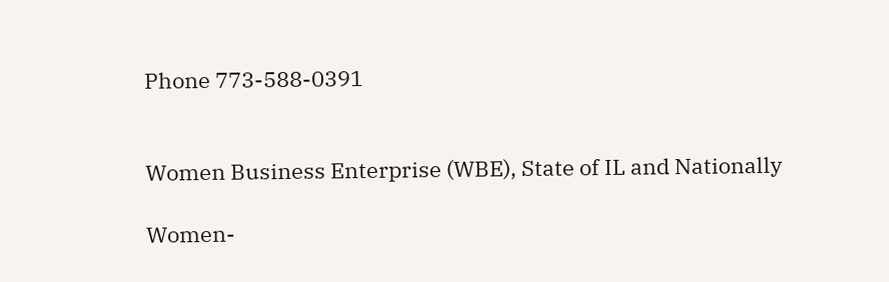Phone 773-588-0391


Women Business Enterprise (WBE), State of IL and Nationally

Women-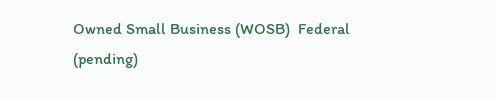Owned Small Business (WOSB)  Federal (pending)